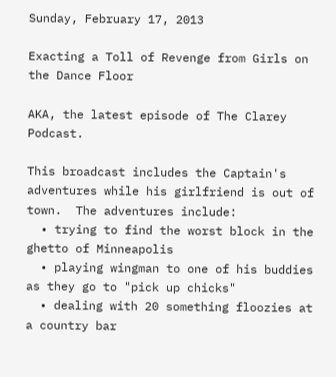Sunday, February 17, 2013

Exacting a Toll of Revenge from Girls on the Dance Floor

AKA, the latest episode of The Clarey Podcast.

This broadcast includes the Captain's adventures while his girlfriend is out of town.  The adventures include:
  • trying to find the worst block in the ghetto of Minneapolis
  • playing wingman to one of his buddies as they go to "pick up chicks"
  • dealing with 20 something floozies at a country bar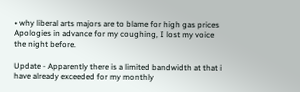• why liberal arts majors are to blame for high gas prices
Apologies in advance for my coughing, I lost my voice the night before.

Update - Apparently there is a limited bandwidth at that i have already exceeded for my monthly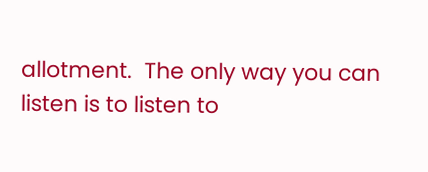allotment.  The only way you can listen is to listen to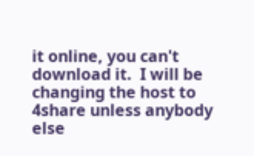it online, you can't download it.  I will be changing the host to 4share unless anybody else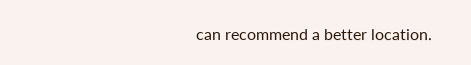can recommend a better location.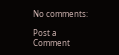No comments:

Post a Comment